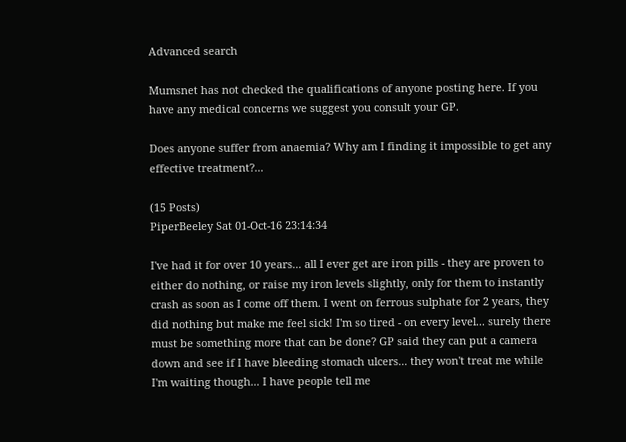Advanced search

Mumsnet has not checked the qualifications of anyone posting here. If you have any medical concerns we suggest you consult your GP.

Does anyone suffer from anaemia? Why am I finding it impossible to get any effective treatment?...

(15 Posts)
PiperBeeley Sat 01-Oct-16 23:14:34

I've had it for over 10 years... all I ever get are iron pills - they are proven to either do nothing, or raise my iron levels slightly, only for them to instantly crash as soon as I come off them. I went on ferrous sulphate for 2 years, they did nothing but make me feel sick! I'm so tired - on every level... surely there must be something more that can be done? GP said they can put a camera down and see if I have bleeding stomach ulcers... they won't treat me while I'm waiting though... I have people tell me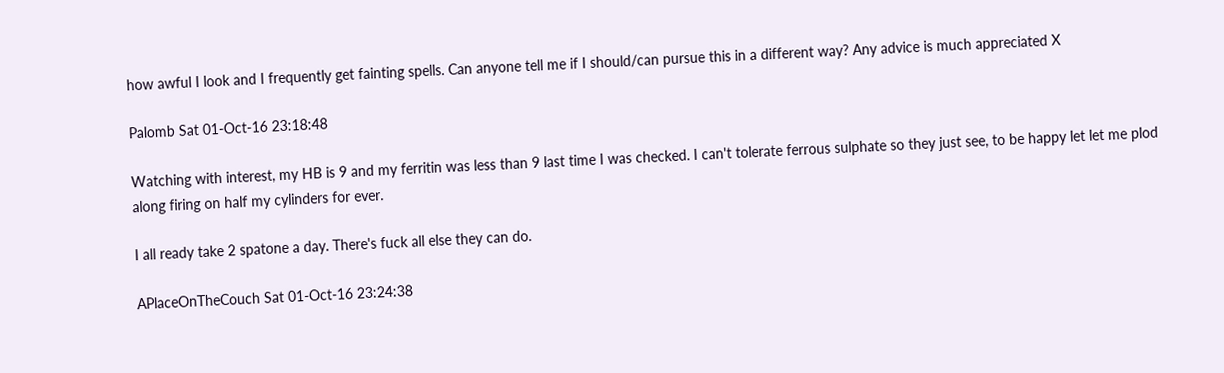how awful I look and I frequently get fainting spells. Can anyone tell me if I should/can pursue this in a different way? Any advice is much appreciated X

Palomb Sat 01-Oct-16 23:18:48

Watching with interest, my HB is 9 and my ferritin was less than 9 last time I was checked. I can't tolerate ferrous sulphate so they just see, to be happy let let me plod along firing on half my cylinders for ever.

I all ready take 2 spatone a day. There's fuck all else they can do.

APlaceOnTheCouch Sat 01-Oct-16 23:24:38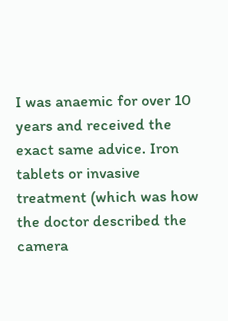I was anaemic for over 10 years and received the exact same advice. Iron tablets or invasive treatment (which was how the doctor described the camera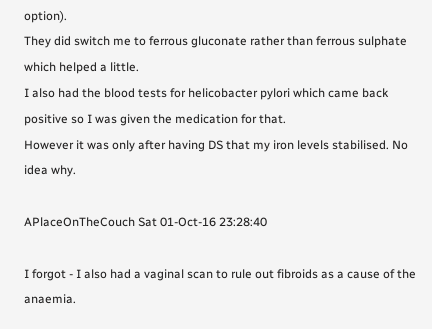option).
They did switch me to ferrous gluconate rather than ferrous sulphate which helped a little.
I also had the blood tests for helicobacter pylori which came back positive so I was given the medication for that.
However it was only after having DS that my iron levels stabilised. No idea why.

APlaceOnTheCouch Sat 01-Oct-16 23:28:40

I forgot - I also had a vaginal scan to rule out fibroids as a cause of the anaemia.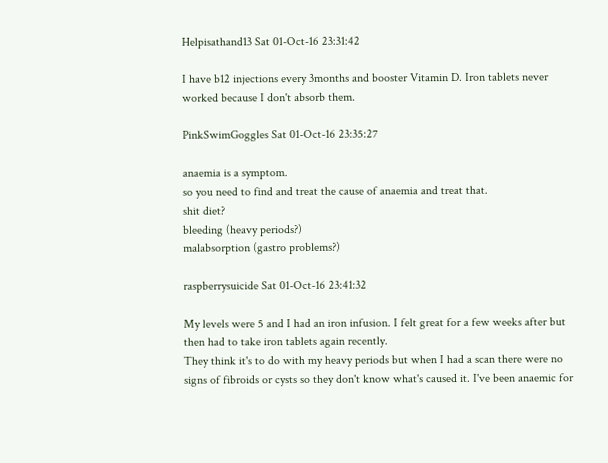Helpisathand13 Sat 01-Oct-16 23:31:42

I have b12 injections every 3months and booster Vitamin D. Iron tablets never worked because I don't absorb them.

PinkSwimGoggles Sat 01-Oct-16 23:35:27

anaemia is a symptom.
so you need to find and treat the cause of anaemia and treat that.
shit diet?
bleeding (heavy periods?)
malabsorption (gastro problems?)

raspberrysuicide Sat 01-Oct-16 23:41:32

My levels were 5 and I had an iron infusion. I felt great for a few weeks after but then had to take iron tablets again recently.
They think it's to do with my heavy periods but when I had a scan there were no signs of fibroids or cysts so they don't know what's caused it. I've been anaemic for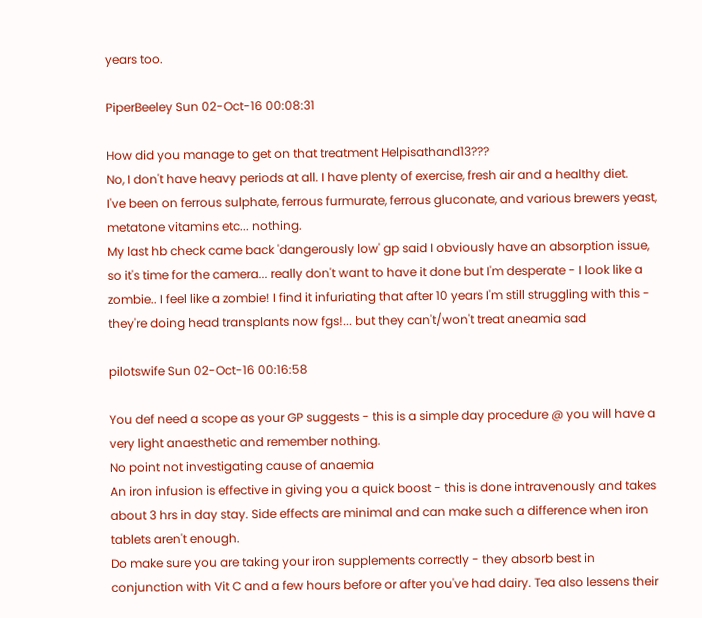years too.

PiperBeeley Sun 02-Oct-16 00:08:31

How did you manage to get on that treatment Helpisathand13???
No, I don't have heavy periods at all. I have plenty of exercise, fresh air and a healthy diet.
I've been on ferrous sulphate, ferrous furmurate, ferrous gluconate, and various brewers yeast, metatone vitamins etc... nothing.
My last hb check came back 'dangerously low' gp said I obviously have an absorption issue, so it's time for the camera... really don't want to have it done but I'm desperate - I look like a zombie.. I feel like a zombie! I find it infuriating that after 10 years I'm still struggling with this - they're doing head transplants now fgs!... but they can't/won't treat aneamia sad

pilotswife Sun 02-Oct-16 00:16:58

You def need a scope as your GP suggests - this is a simple day procedure @ you will have a very light anaesthetic and remember nothing.
No point not investigating cause of anaemia
An iron infusion is effective in giving you a quick boost - this is done intravenously and takes about 3 hrs in day stay. Side effects are minimal and can make such a difference when iron tablets aren't enough.
Do make sure you are taking your iron supplements correctly - they absorb best in conjunction with Vit C and a few hours before or after you've had dairy. Tea also lessens their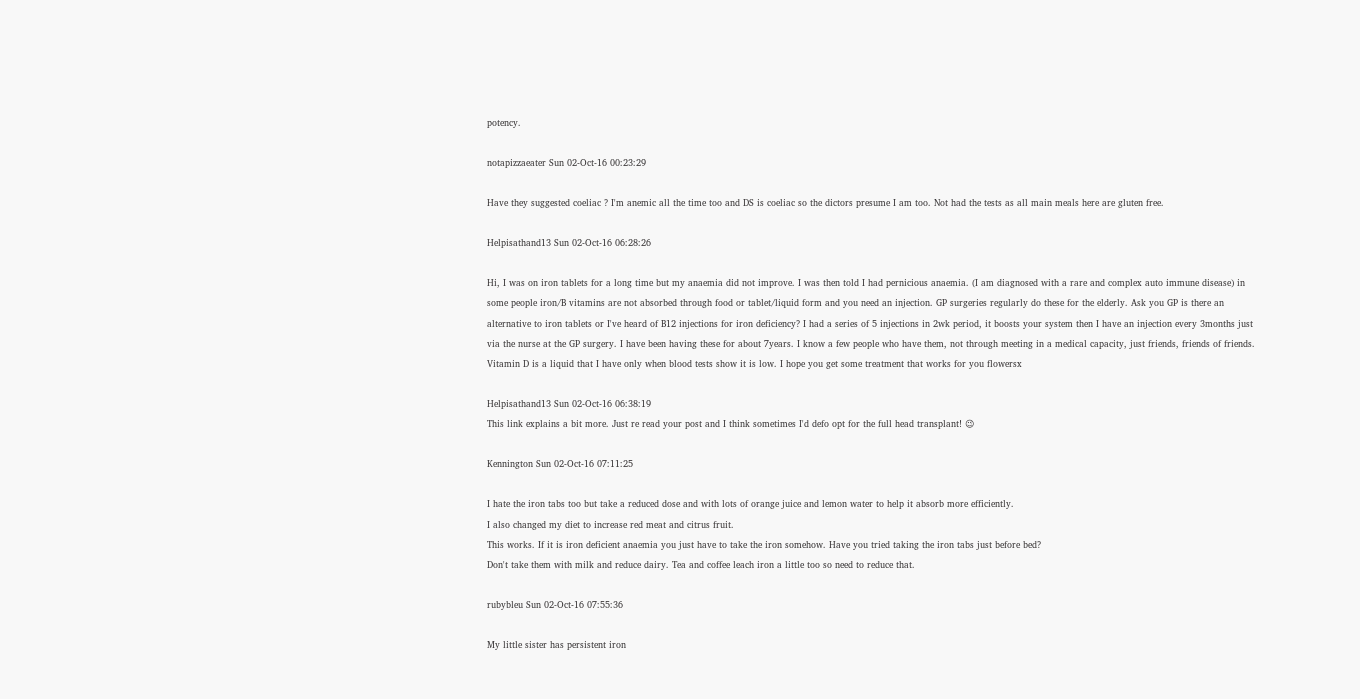potency.

notapizzaeater Sun 02-Oct-16 00:23:29

Have they suggested coeliac ? I'm anemic all the time too and DS is coeliac so the dictors presume I am too. Not had the tests as all main meals here are gluten free.

Helpisathand13 Sun 02-Oct-16 06:28:26

Hi, I was on iron tablets for a long time but my anaemia did not improve. I was then told I had pernicious anaemia. (I am diagnosed with a rare and complex auto immune disease) in some people iron/B vitamins are not absorbed through food or tablet/liquid form and you need an injection. GP surgeries regularly do these for the elderly. Ask you GP is there an alternative to iron tablets or I've heard of B12 injections for iron deficiency? I had a series of 5 injections in 2wk period, it boosts your system then I have an injection every 3months just via the nurse at the GP surgery. I have been having these for about 7years. I know a few people who have them, not through meeting in a medical capacity, just friends, friends of friends. Vitamin D is a liquid that I have only when blood tests show it is low. I hope you get some treatment that works for you flowersx

Helpisathand13 Sun 02-Oct-16 06:38:19
This link explains a bit more. Just re read your post and I think sometimes I'd defo opt for the full head transplant! 😉

Kennington Sun 02-Oct-16 07:11:25

I hate the iron tabs too but take a reduced dose and with lots of orange juice and lemon water to help it absorb more efficiently.
I also changed my diet to increase red meat and citrus fruit.
This works. If it is iron deficient anaemia you just have to take the iron somehow. Have you tried taking the iron tabs just before bed?
Don't take them with milk and reduce dairy. Tea and coffee leach iron a little too so need to reduce that.

rubybleu Sun 02-Oct-16 07:55:36

My little sister has persistent iron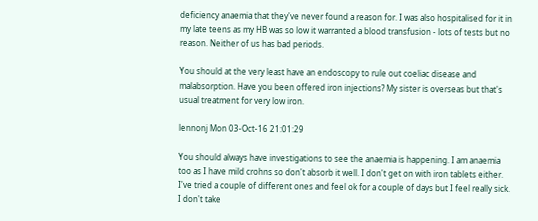deficiency anaemia that they've never found a reason for. I was also hospitalised for it in my late teens as my HB was so low it warranted a blood transfusion - lots of tests but no reason. Neither of us has bad periods.

You should at the very least have an endoscopy to rule out coeliac disease and malabsorption. Have you been offered iron injections? My sister is overseas but that's usual treatment for very low iron.

lennonj Mon 03-Oct-16 21:01:29

You should always have investigations to see the anaemia is happening. I am anaemia too as I have mild crohns so don't absorb it well. I don't get on with iron tablets either. I've tried a couple of different ones and feel ok for a couple of days but I feel really sick. I don't take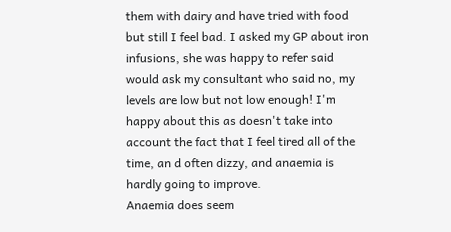them with dairy and have tried with food but still I feel bad. I asked my GP about iron infusions, she was happy to refer said would ask my consultant who said no, my levels are low but not low enough! I'm happy about this as doesn't take into account the fact that I feel tired all of the time, an d often dizzy, and anaemia is hardly going to improve.
Anaemia does seem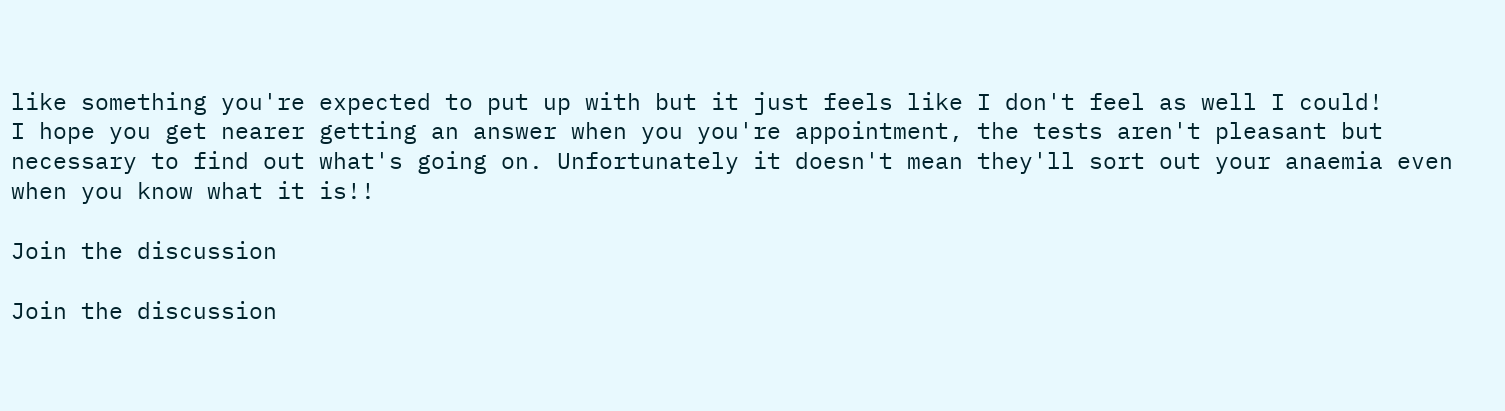like something you're expected to put up with but it just feels like I don't feel as well I could!
I hope you get nearer getting an answer when you you're appointment, the tests aren't pleasant but necessary to find out what's going on. Unfortunately it doesn't mean they'll sort out your anaemia even when you know what it is!!

Join the discussion

Join the discussion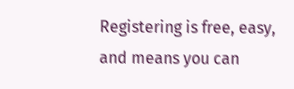Registering is free, easy, and means you can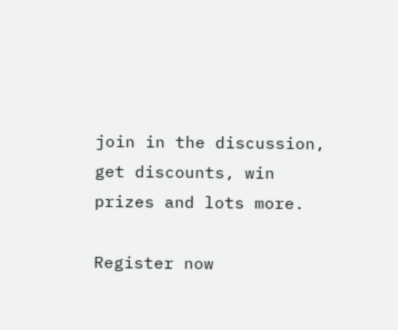join in the discussion, get discounts, win prizes and lots more.

Register now